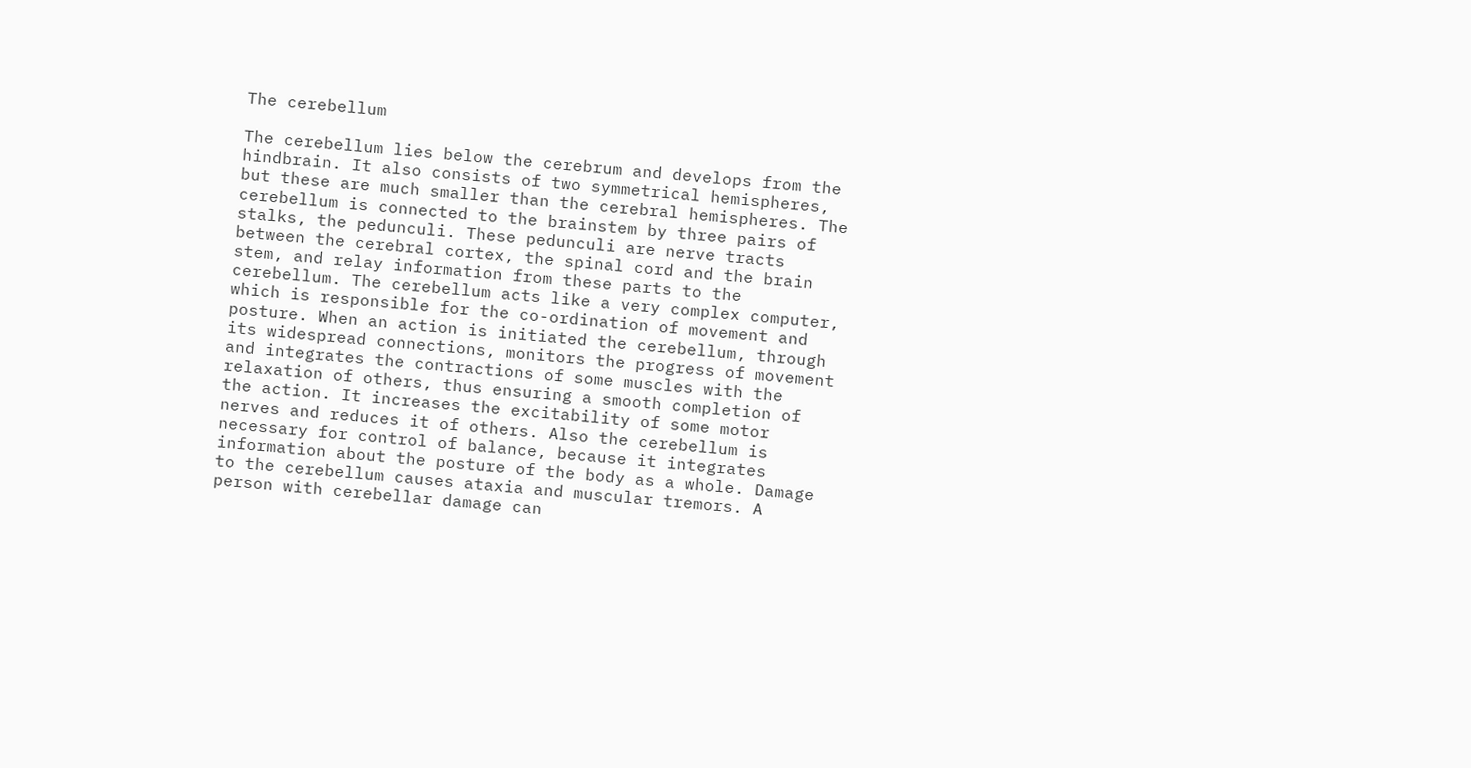The cerebellum

The cerebellum lies below the cerebrum and develops from the hindbrain. It also consists of two symmetrical hemispheres, but these are much smaller than the cerebral hemispheres. The cerebellum is connected to the brainstem by three pairs of stalks, the pedunculi. These pedunculi are nerve tracts between the cerebral cortex, the spinal cord and the brain stem, and relay information from these parts to the cerebellum. The cerebellum acts like a very complex computer, which is responsible for the co-ordination of movement and posture. When an action is initiated the cerebellum, through its widespread connections, monitors the progress of movement and integrates the contractions of some muscles with the relaxation of others, thus ensuring a smooth completion of the action. It increases the excitability of some motor nerves and reduces it of others. Also the cerebellum is necessary for control of balance, because it integrates information about the posture of the body as a whole. Damage to the cerebellum causes ataxia and muscular tremors. A person with cerebellar damage can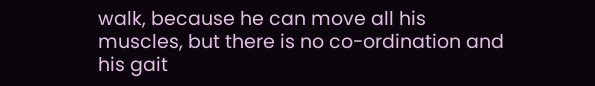walk, because he can move all his muscles, but there is no co-ordination and his gait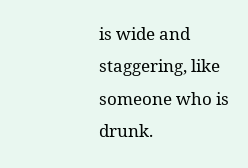is wide and staggering, like someone who is drunk.